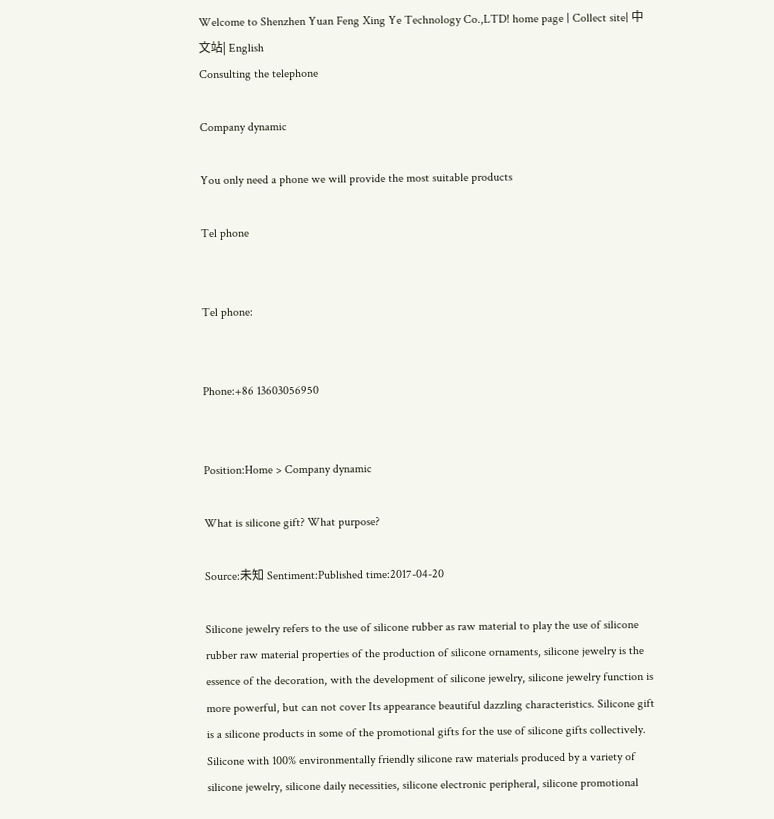Welcome to Shenzhen Yuan Feng Xing Ye Technology Co.,LTD! home page | Collect site| 中文站| English
Consulting the telephone

Company dynamic

You only need a phone we will provide the most suitable products

Tel phone


Tel phone:


Phone:+86 13603056950


Position:Home > Company dynamic

What is silicone gift? What purpose?

Source:未知 Sentiment:Published time:2017-04-20

Silicone jewelry refers to the use of silicone rubber as raw material to play the use of silicone rubber raw material properties of the production of silicone ornaments, silicone jewelry is the essence of the decoration, with the development of silicone jewelry, silicone jewelry function is more powerful, but can not cover Its appearance beautiful dazzling characteristics. Silicone gift is a silicone products in some of the promotional gifts for the use of silicone gifts collectively. Silicone with 100% environmentally friendly silicone raw materials produced by a variety of silicone jewelry, silicone daily necessities, silicone electronic peripheral, silicone promotional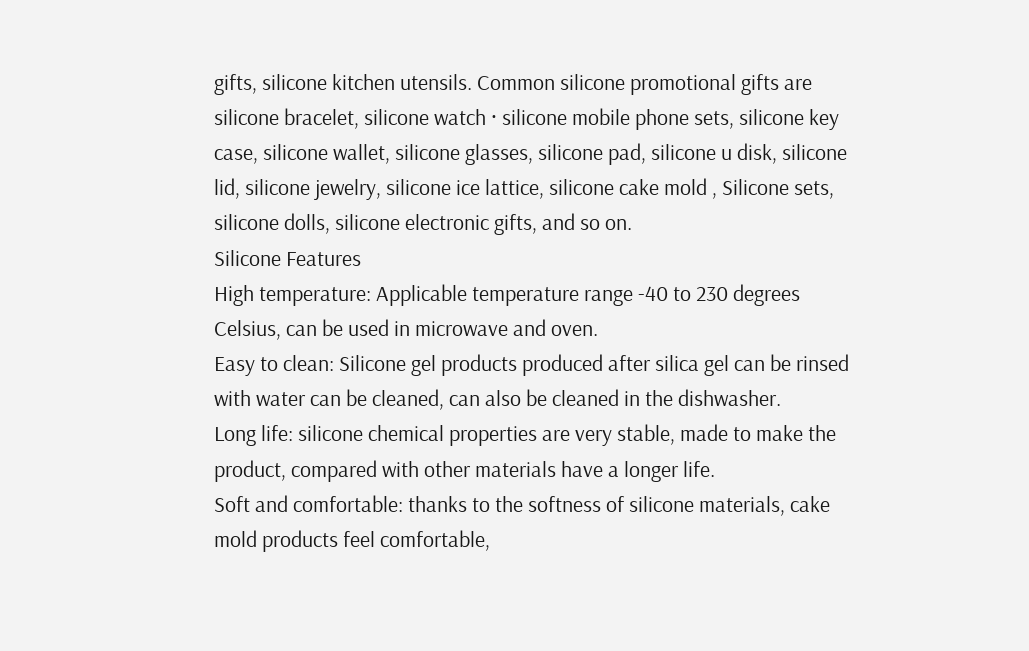gifts, silicone kitchen utensils. Common silicone promotional gifts are silicone bracelet, silicone watch · silicone mobile phone sets, silicone key case, silicone wallet, silicone glasses, silicone pad, silicone u disk, silicone lid, silicone jewelry, silicone ice lattice, silicone cake mold , Silicone sets, silicone dolls, silicone electronic gifts, and so on.
Silicone Features
High temperature: Applicable temperature range -40 to 230 degrees Celsius, can be used in microwave and oven.
Easy to clean: Silicone gel products produced after silica gel can be rinsed with water can be cleaned, can also be cleaned in the dishwasher.
Long life: silicone chemical properties are very stable, made to make the product, compared with other materials have a longer life.
Soft and comfortable: thanks to the softness of silicone materials, cake mold products feel comfortable,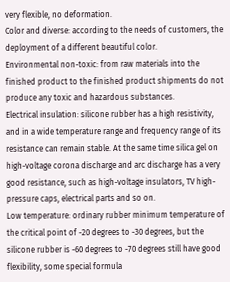very flexible, no deformation.
Color and diverse: according to the needs of customers, the deployment of a different beautiful color.
Environmental non-toxic: from raw materials into the finished product to the finished product shipments do not produce any toxic and hazardous substances.
Electrical insulation: silicone rubber has a high resistivity, and in a wide temperature range and frequency range of its resistance can remain stable. At the same time silica gel on high-voltage corona discharge and arc discharge has a very good resistance, such as high-voltage insulators, TV high-pressure caps, electrical parts and so on.
Low temperature: ordinary rubber minimum temperature of the critical point of -20 degrees to -30 degrees, but the silicone rubber is -60 degrees to -70 degrees still have good flexibility, some special formula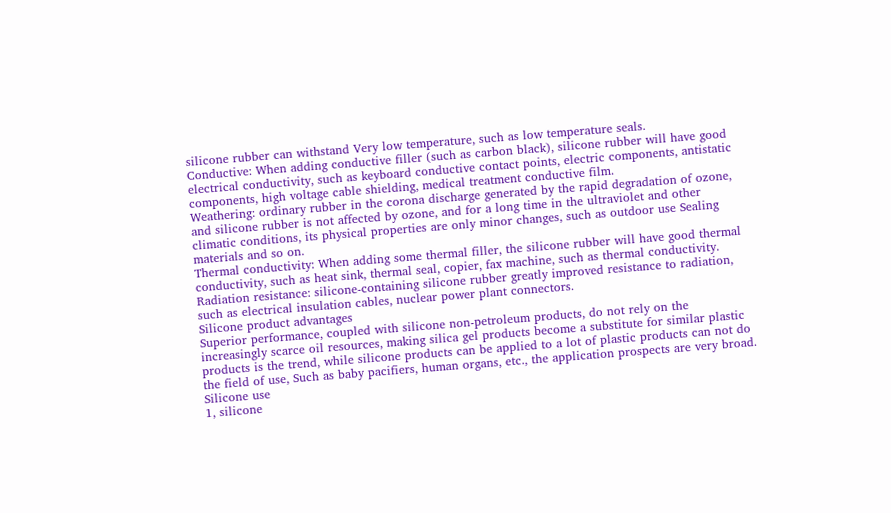silicone rubber can withstand Very low temperature, such as low temperature seals.
Conductive: When adding conductive filler (such as carbon black), silicone rubber will have good electrical conductivity, such as keyboard conductive contact points, electric components, antistatic components, high voltage cable shielding, medical treatment conductive film.
Weathering: ordinary rubber in the corona discharge generated by the rapid degradation of ozone, and silicone rubber is not affected by ozone, and for a long time in the ultraviolet and other climatic conditions, its physical properties are only minor changes, such as outdoor use Sealing materials and so on.
Thermal conductivity: When adding some thermal filler, the silicone rubber will have good thermal conductivity, such as heat sink, thermal seal, copier, fax machine, such as thermal conductivity.
Radiation resistance: silicone-containing silicone rubber greatly improved resistance to radiation, such as electrical insulation cables, nuclear power plant connectors.
Silicone product advantages
Superior performance, coupled with silicone non-petroleum products, do not rely on the increasingly scarce oil resources, making silica gel products become a substitute for similar plastic products is the trend, while silicone products can be applied to a lot of plastic products can not do the field of use, Such as baby pacifiers, human organs, etc., the application prospects are very broad.
Silicone use
1, silicone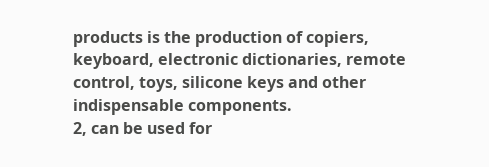products is the production of copiers, keyboard, electronic dictionaries, remote control, toys, silicone keys and other indispensable components.
2, can be used for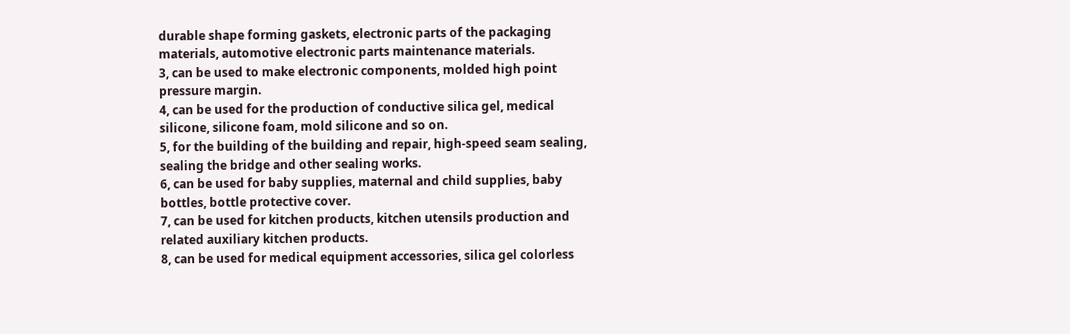durable shape forming gaskets, electronic parts of the packaging materials, automotive electronic parts maintenance materials.
3, can be used to make electronic components, molded high point pressure margin.
4, can be used for the production of conductive silica gel, medical silicone, silicone foam, mold silicone and so on.
5, for the building of the building and repair, high-speed seam sealing, sealing the bridge and other sealing works.
6, can be used for baby supplies, maternal and child supplies, baby bottles, bottle protective cover.
7, can be used for kitchen products, kitchen utensils production and related auxiliary kitchen products.
8, can be used for medical equipment accessories, silica gel colorless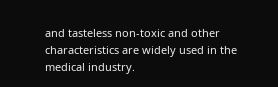and tasteless non-toxic and other characteristics are widely used in the medical industry.